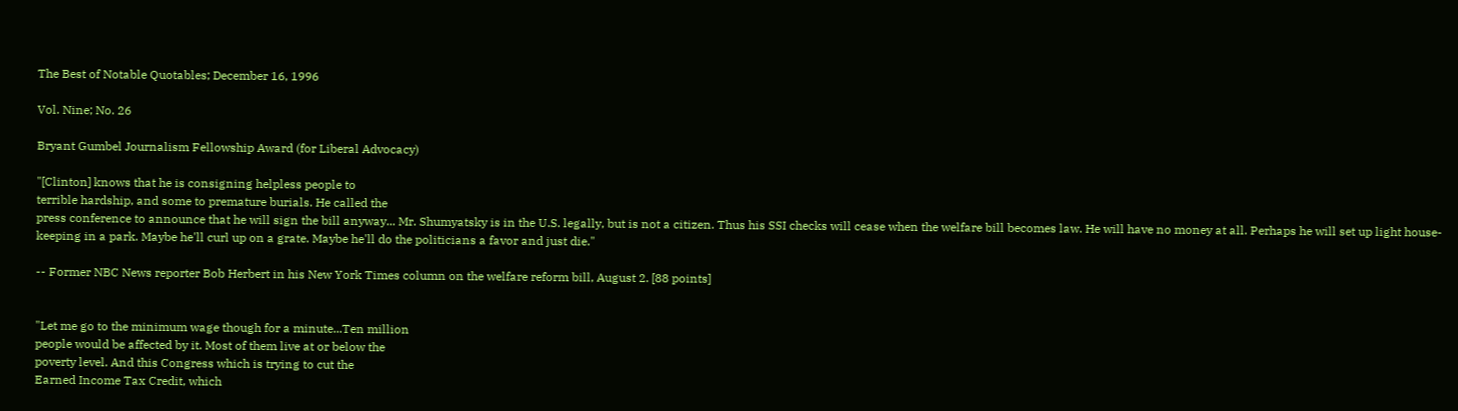The Best of Notable Quotables; December 16, 1996

Vol. Nine; No. 26

Bryant Gumbel Journalism Fellowship Award (for Liberal Advocacy)

"[Clinton] knows that he is consigning helpless people to
terrible hardship, and some to premature burials. He called the
press conference to announce that he will sign the bill anyway... Mr. Shumyatsky is in the U.S. legally, but is not a citizen. Thus his SSI checks will cease when the welfare bill becomes law. He will have no money at all. Perhaps he will set up light house-keeping in a park. Maybe he'll curl up on a grate. Maybe he'll do the politicians a favor and just die."

-- Former NBC News reporter Bob Herbert in his New York Times column on the welfare reform bill, August 2. [88 points]


"Let me go to the minimum wage though for a minute...Ten million
people would be affected by it. Most of them live at or below the
poverty level. And this Congress which is trying to cut the
Earned Income Tax Credit, which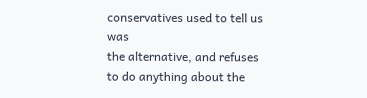conservatives used to tell us was
the alternative, and refuses to do anything about the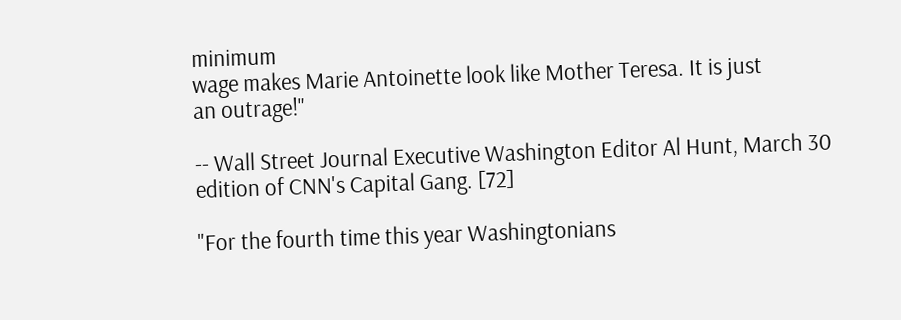minimum
wage makes Marie Antoinette look like Mother Teresa. It is just
an outrage!"

-- Wall Street Journal Executive Washington Editor Al Hunt, March 30 edition of CNN's Capital Gang. [72]

"For the fourth time this year Washingtonians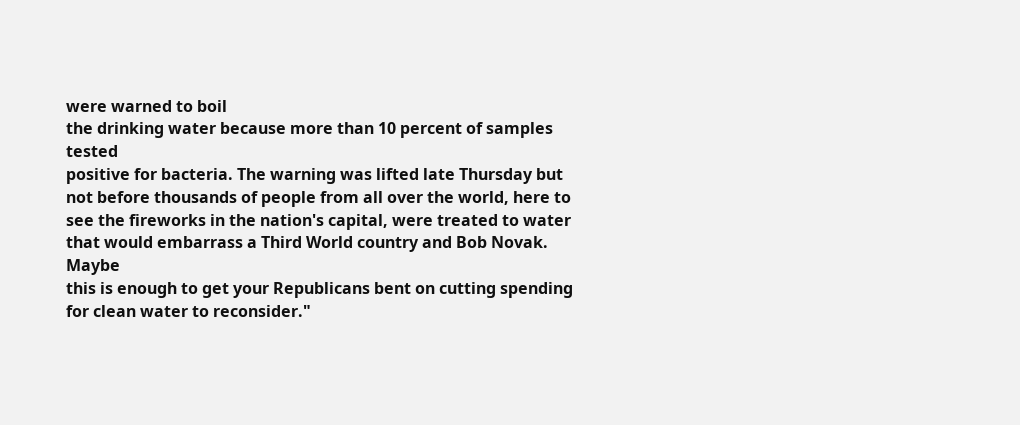were warned to boil
the drinking water because more than 10 percent of samples tested
positive for bacteria. The warning was lifted late Thursday but
not before thousands of people from all over the world, here to
see the fireworks in the nation's capital, were treated to water
that would embarrass a Third World country and Bob Novak. Maybe
this is enough to get your Republicans bent on cutting spending
for clean water to reconsider."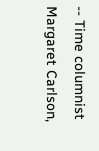-- Time columnist Margaret Carlson,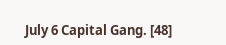July 6 Capital Gang. [48]